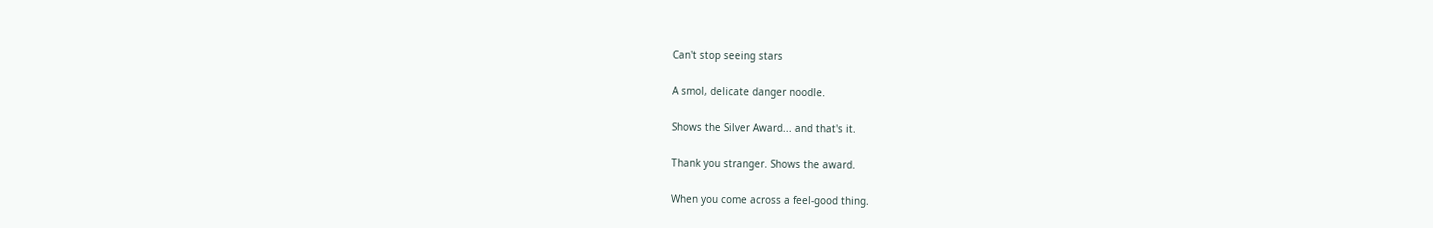Can't stop seeing stars

A smol, delicate danger noodle.

Shows the Silver Award... and that's it.

Thank you stranger. Shows the award.

When you come across a feel-good thing.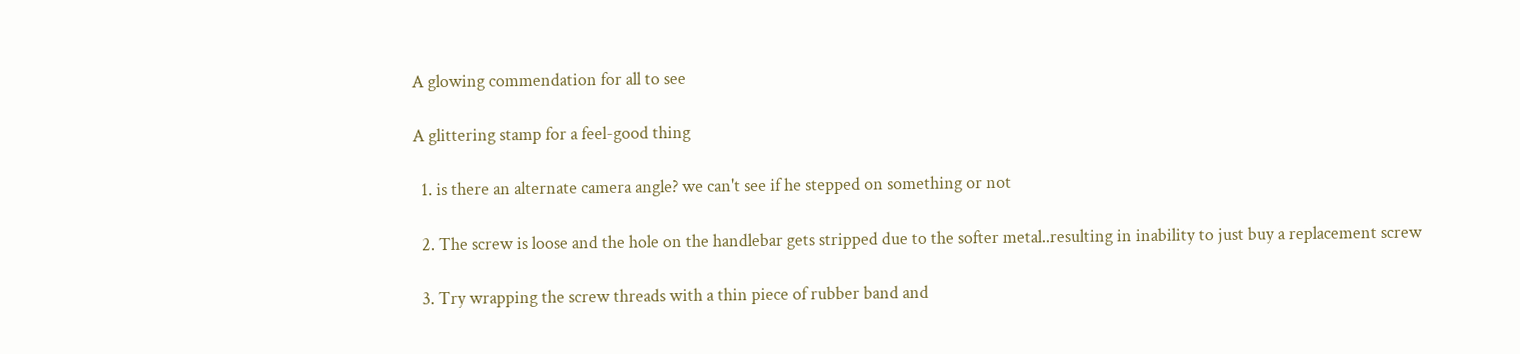A glowing commendation for all to see

A glittering stamp for a feel-good thing

  1. is there an alternate camera angle? we can't see if he stepped on something or not

  2. The screw is loose and the hole on the handlebar gets stripped due to the softer metal..resulting in inability to just buy a replacement screw

  3. Try wrapping the screw threads with a thin piece of rubber band and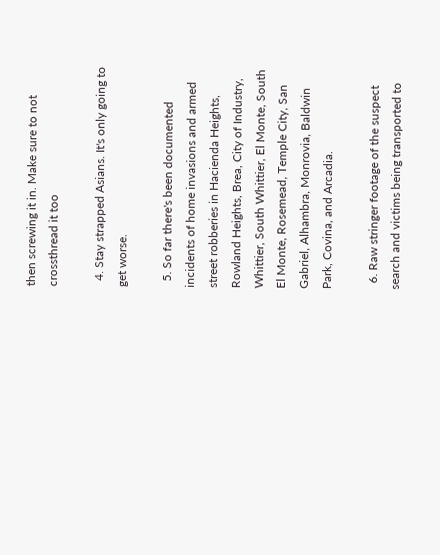then screwing it in. Make sure to not crossthread it too

  4. Stay strapped Asians. It's only going to get worse.

  5. So far there's been documented incidents of home invasions and armed street robberies in Hacienda Heights, Rowland Heights, Brea, City of Industry, Whittier, South Whittier, El Monte, South El Monte, Rosemead, Temple City, San Gabriel, Alhambra, Monrovia, Baldwin Park, Covina, and Arcadia.

  6. Raw stringer footage of the suspect search and victims being transported to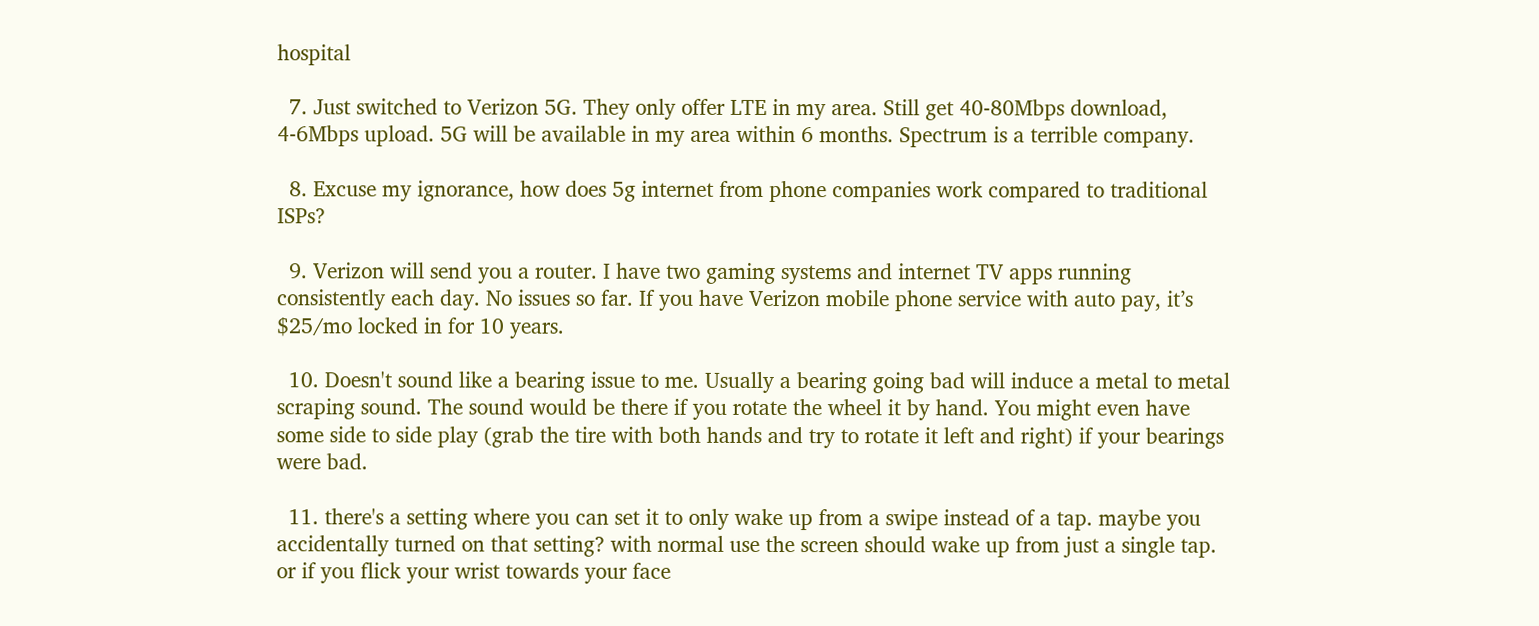hospital

  7. Just switched to Verizon 5G. They only offer LTE in my area. Still get 40-80Mbps download, 4-6Mbps upload. 5G will be available in my area within 6 months. Spectrum is a terrible company.

  8. Excuse my ignorance, how does 5g internet from phone companies work compared to traditional ISPs?

  9. Verizon will send you a router. I have two gaming systems and internet TV apps running consistently each day. No issues so far. If you have Verizon mobile phone service with auto pay, it’s $25/mo locked in for 10 years.

  10. Doesn't sound like a bearing issue to me. Usually a bearing going bad will induce a metal to metal scraping sound. The sound would be there if you rotate the wheel it by hand. You might even have some side to side play (grab the tire with both hands and try to rotate it left and right) if your bearings were bad.

  11. there's a setting where you can set it to only wake up from a swipe instead of a tap. maybe you accidentally turned on that setting? with normal use the screen should wake up from just a single tap. or if you flick your wrist towards your face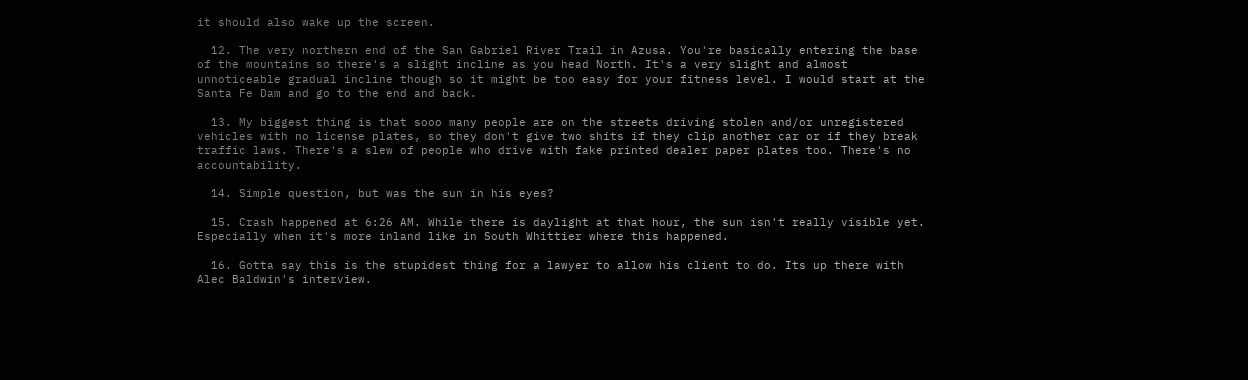it should also wake up the screen.

  12. The very northern end of the San Gabriel River Trail in Azusa. You're basically entering the base of the mountains so there's a slight incline as you head North. It's a very slight and almost unnoticeable gradual incline though so it might be too easy for your fitness level. I would start at the Santa Fe Dam and go to the end and back.

  13. My biggest thing is that sooo many people are on the streets driving stolen and/or unregistered vehicles with no license plates, so they don't give two shits if they clip another car or if they break traffic laws. There's a slew of people who drive with fake printed dealer paper plates too. There's no accountability.

  14. Simple question, but was the sun in his eyes?

  15. Crash happened at 6:26 AM. While there is daylight at that hour, the sun isn't really visible yet. Especially when it's more inland like in South Whittier where this happened.

  16. Gotta say this is the stupidest thing for a lawyer to allow his client to do. Its up there with Alec Baldwin's interview.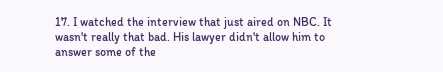17. I watched the interview that just aired on NBC. It wasn't really that bad. His lawyer didn't allow him to answer some of the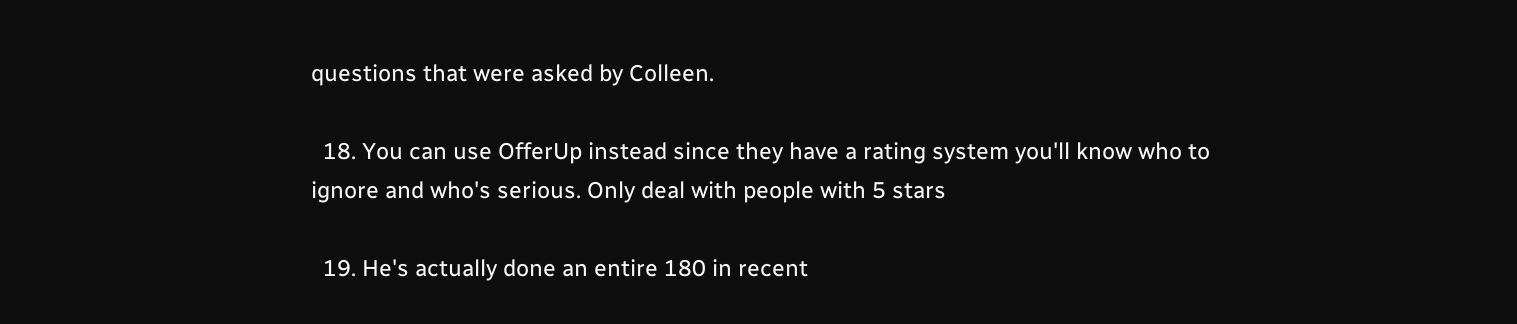questions that were asked by Colleen.

  18. You can use OfferUp instead since they have a rating system you'll know who to ignore and who's serious. Only deal with people with 5 stars

  19. He's actually done an entire 180 in recent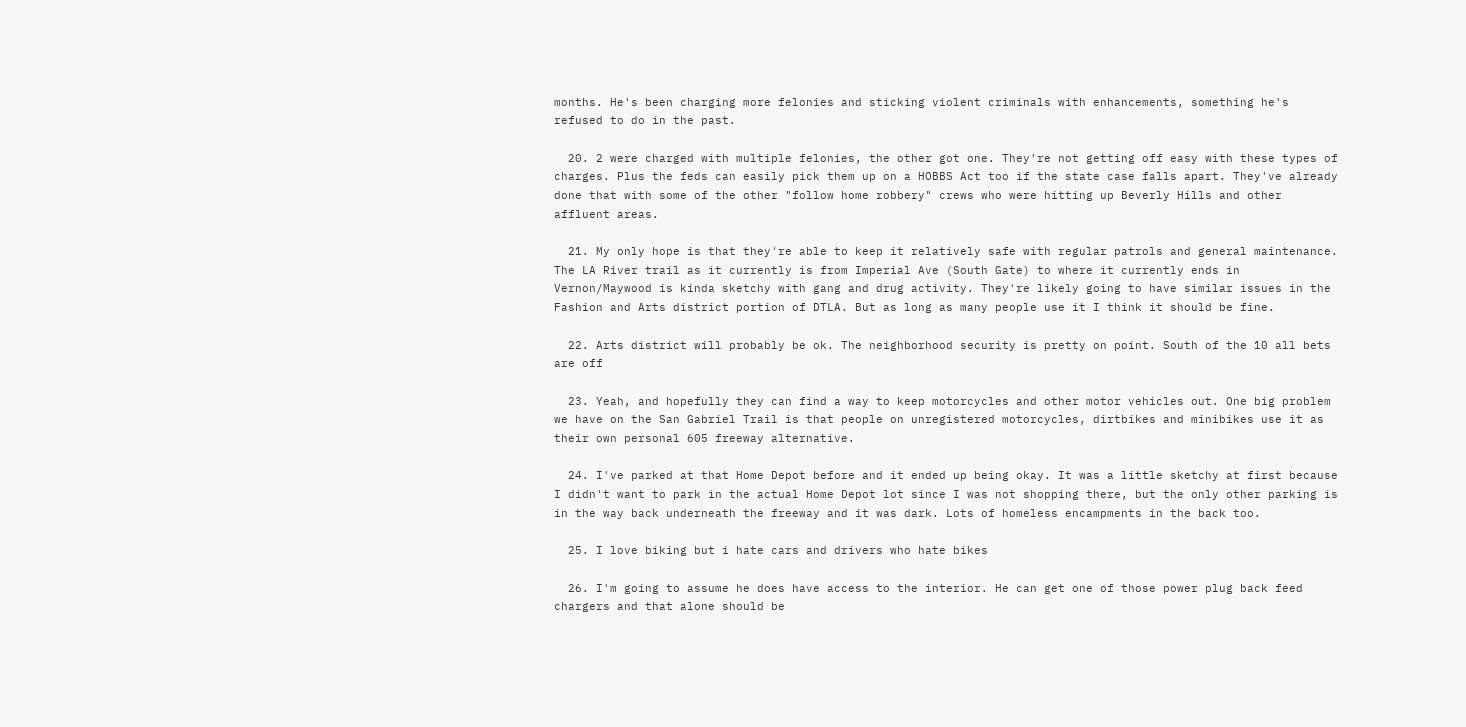months. He's been charging more felonies and sticking violent criminals with enhancements, something he's refused to do in the past.

  20. 2 were charged with multiple felonies, the other got one. They're not getting off easy with these types of charges. Plus the feds can easily pick them up on a HOBBS Act too if the state case falls apart. They've already done that with some of the other "follow home robbery" crews who were hitting up Beverly Hills and other affluent areas.

  21. My only hope is that they're able to keep it relatively safe with regular patrols and general maintenance. The LA River trail as it currently is from Imperial Ave (South Gate) to where it currently ends in Vernon/Maywood is kinda sketchy with gang and drug activity. They're likely going to have similar issues in the Fashion and Arts district portion of DTLA. But as long as many people use it I think it should be fine.

  22. Arts district will probably be ok. The neighborhood security is pretty on point. South of the 10 all bets are off

  23. Yeah, and hopefully they can find a way to keep motorcycles and other motor vehicles out. One big problem we have on the San Gabriel Trail is that people on unregistered motorcycles, dirtbikes and minibikes use it as their own personal 605 freeway alternative.

  24. I've parked at that Home Depot before and it ended up being okay. It was a little sketchy at first because I didn't want to park in the actual Home Depot lot since I was not shopping there, but the only other parking is in the way back underneath the freeway and it was dark. Lots of homeless encampments in the back too.

  25. I love biking but i hate cars and drivers who hate bikes

  26. I'm going to assume he does have access to the interior. He can get one of those power plug back feed chargers and that alone should be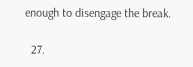enough to disengage the break.

  27.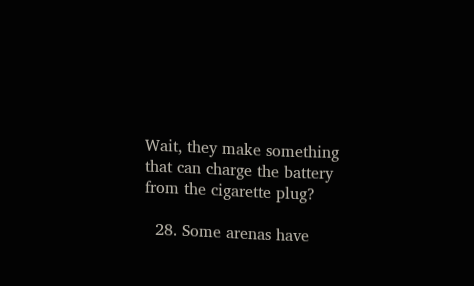Wait, they make something that can charge the battery from the cigarette plug?

  28. Some arenas have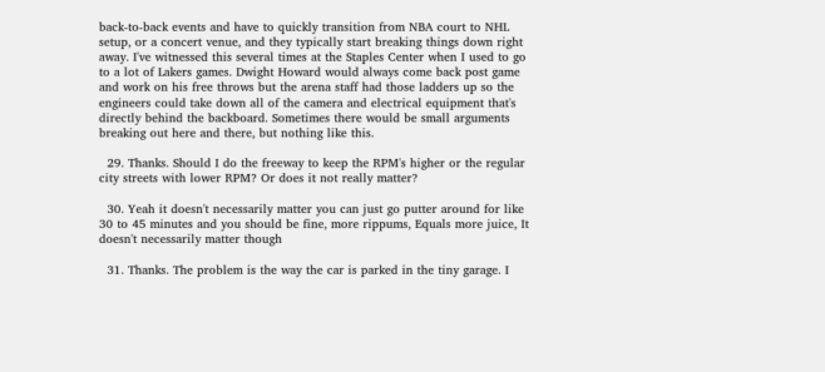back-to-back events and have to quickly transition from NBA court to NHL setup, or a concert venue, and they typically start breaking things down right away. I've witnessed this several times at the Staples Center when I used to go to a lot of Lakers games. Dwight Howard would always come back post game and work on his free throws but the arena staff had those ladders up so the engineers could take down all of the camera and electrical equipment that's directly behind the backboard. Sometimes there would be small arguments breaking out here and there, but nothing like this.

  29. Thanks. Should I do the freeway to keep the RPM's higher or the regular city streets with lower RPM? Or does it not really matter?

  30. Yeah it doesn't necessarily matter you can just go putter around for like 30 to 45 minutes and you should be fine, more rippums, Equals more juice, It doesn't necessarily matter though

  31. Thanks. The problem is the way the car is parked in the tiny garage. I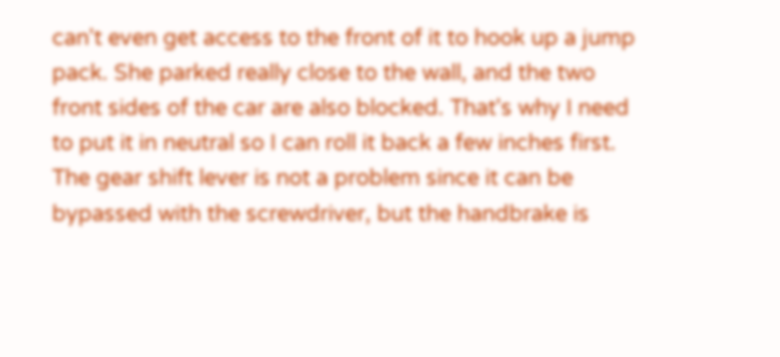can't even get access to the front of it to hook up a jump pack. She parked really close to the wall, and the two front sides of the car are also blocked. That's why I need to put it in neutral so I can roll it back a few inches first. The gear shift lever is not a problem since it can be bypassed with the screwdriver, but the handbrake is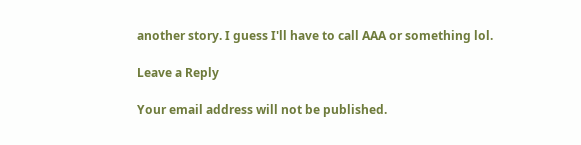another story. I guess I'll have to call AAA or something lol.

Leave a Reply

Your email address will not be published.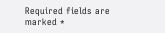Required fields are marked *